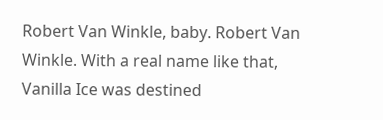Robert Van Winkle, baby. Robert Van Winkle. With a real name like that, Vanilla Ice was destined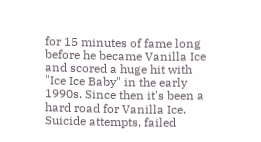for 15 minutes of fame long before he became Vanilla Ice and scored a huge hit with "Ice Ice Baby" in the early 1990s. Since then it's been a hard road for Vanilla Ice. Suicide attempts, failed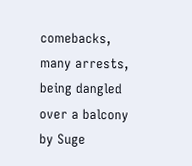comebacks, many arrests, being dangled over a balcony by Suge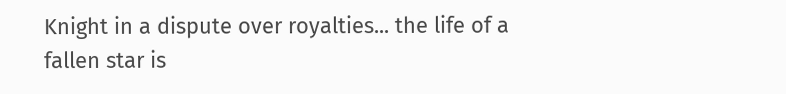Knight in a dispute over royalties... the life of a fallen star is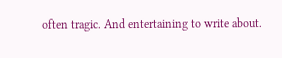often tragic. And entertaining to write about.